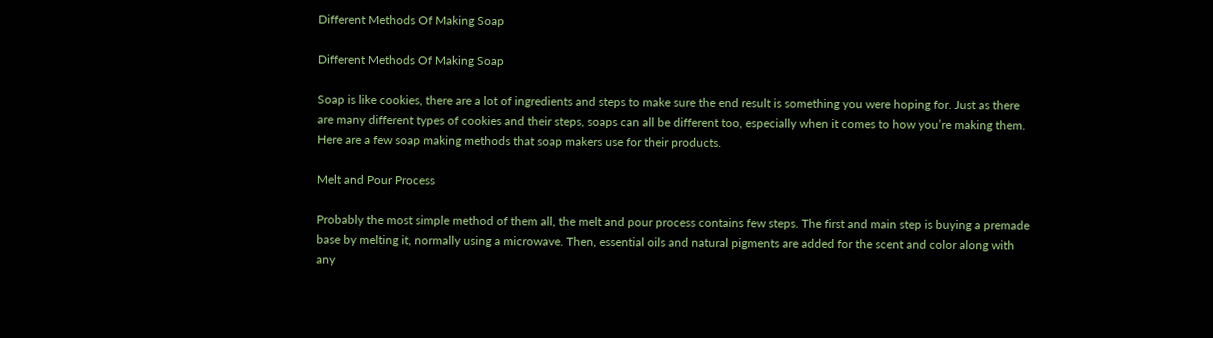Different Methods Of Making Soap

Different Methods Of Making Soap

Soap is like cookies, there are a lot of ingredients and steps to make sure the end result is something you were hoping for. Just as there are many different types of cookies and their steps, soaps can all be different too, especially when it comes to how you’re making them. Here are a few soap making methods that soap makers use for their products.

Melt and Pour Process

Probably the most simple method of them all, the melt and pour process contains few steps. The first and main step is buying a premade base by melting it, normally using a microwave. Then, essential oils and natural pigments are added for the scent and color along with any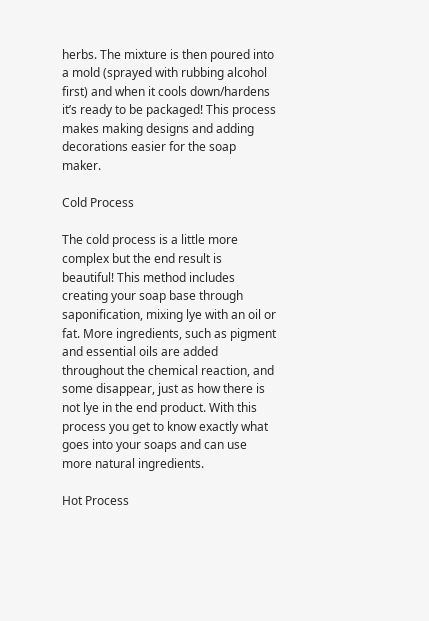herbs. The mixture is then poured into a mold (sprayed with rubbing alcohol first) and when it cools down/hardens it’s ready to be packaged! This process makes making designs and adding decorations easier for the soap maker.

Cold Process

The cold process is a little more complex but the end result is beautiful! This method includes creating your soap base through saponification, mixing lye with an oil or fat. More ingredients, such as pigment and essential oils are added throughout the chemical reaction, and some disappear, just as how there is not lye in the end product. With this process you get to know exactly what goes into your soaps and can use more natural ingredients.

Hot Process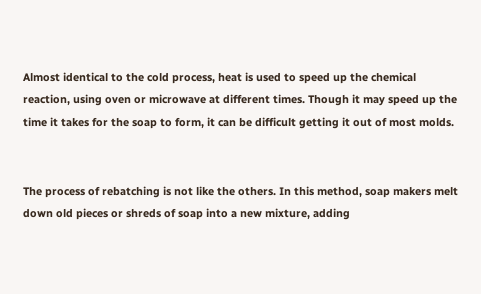Almost identical to the cold process, heat is used to speed up the chemical reaction, using oven or microwave at different times. Though it may speed up the time it takes for the soap to form, it can be difficult getting it out of most molds.


The process of rebatching is not like the others. In this method, soap makers melt down old pieces or shreds of soap into a new mixture, adding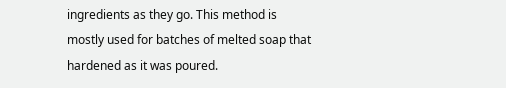ingredients as they go. This method is mostly used for batches of melted soap that hardened as it was poured.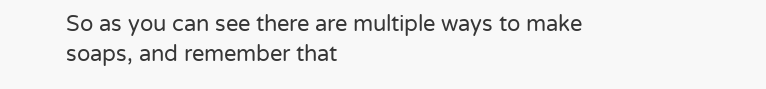So as you can see there are multiple ways to make soaps, and remember that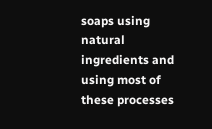soaps using natural ingredients and using most of these processes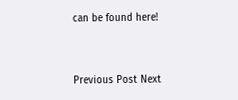can be found here!


Previous Post Next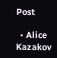Post

  • Alice Kazakov